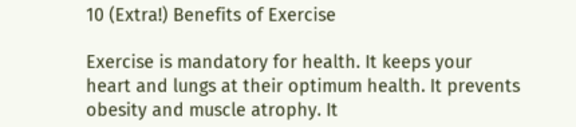10 (Extra!) Benefits of Exercise

Exercise is mandatory for health. It keeps your heart and lungs at their optimum health. It prevents obesity and muscle atrophy. It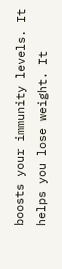boosts your immunity levels. It helps you lose weight. It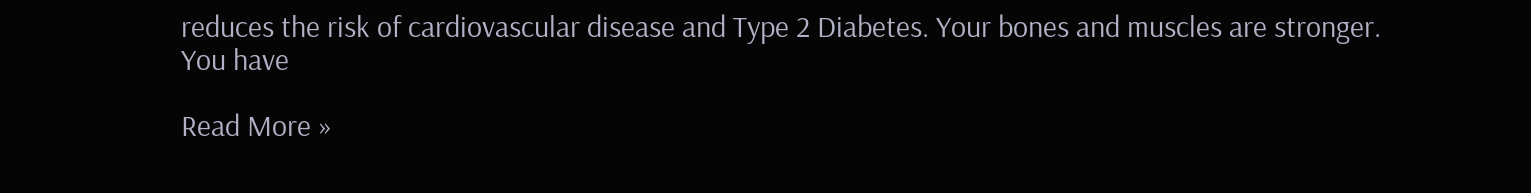reduces the risk of cardiovascular disease and Type 2 Diabetes. Your bones and muscles are stronger. You have

Read More »